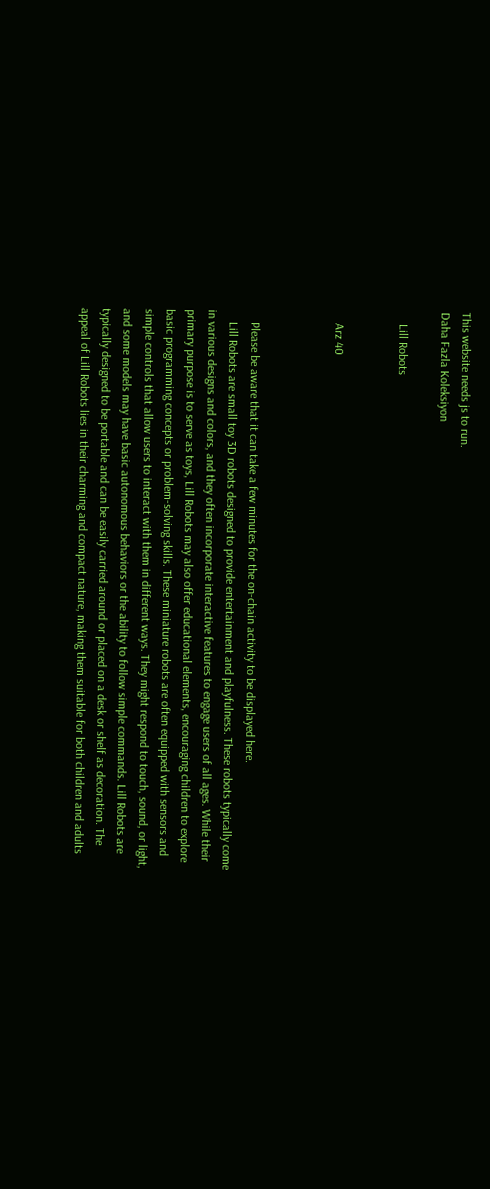This website needs js to run.
Daha Fazla Koleksiyon

    Lill Robots


    Arz 40



    Please be aware that it can take a few minutes for the on-chain activity to be displayed here.
    Lill Robots are small toy 3D robots designed to provide entertainment and playfulness. These robots typically come in various designs and colors, and they often incorporate interactive features to engage users of all ages. While their primary purpose is to serve as toys, Lill Robots may also offer educational elements, encouraging children to explore basic programming concepts or problem-solving skills. These miniature robots are often equipped with sensors and simple controls that allow users to interact with them in different ways. They might respond to touch, sound, or light, and some models may have basic autonomous behaviors or the ability to follow simple commands. Lill Robots are typically designed to be portable and can be easily carried around or placed on a desk or shelf as decoration. The appeal of Lill Robots lies in their charming and compact nature, making them suitable for both children and adults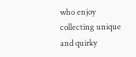who enjoy collecting unique and quirky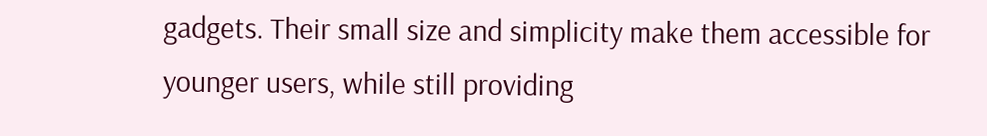gadgets. Their small size and simplicity make them accessible for younger users, while still providing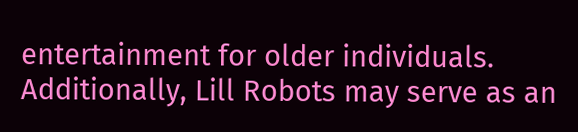entertainment for older individuals. Additionally, Lill Robots may serve as an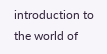introduction to the world of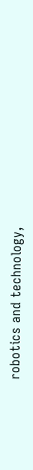robotics and technology,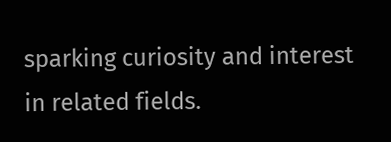sparking curiosity and interest in related fields.